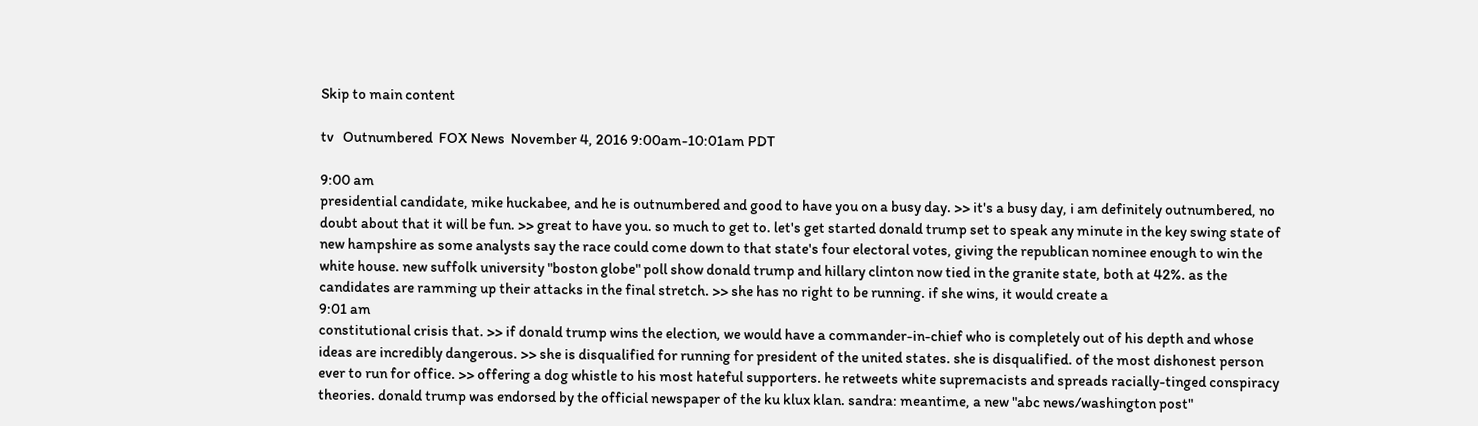Skip to main content

tv   Outnumbered  FOX News  November 4, 2016 9:00am-10:01am PDT

9:00 am
presidential candidate, mike huckabee, and he is outnumbered and good to have you on a busy day. >> it's a busy day, i am definitely outnumbered, no doubt about that it will be fun. >> great to have you. so much to get to. let's get started donald trump set to speak any minute in the key swing state of new hampshire as some analysts say the race could come down to that state's four electoral votes, giving the republican nominee enough to win the white house. new suffolk university "boston globe" poll show donald trump and hillary clinton now tied in the granite state, both at 42%. as the candidates are ramming up their attacks in the final stretch. >> she has no right to be running. if she wins, it would create a
9:01 am
constitutional crisis that. >> if donald trump wins the election, we would have a commander-in-chief who is completely out of his depth and whose ideas are incredibly dangerous. >> she is disqualified for running for president of the united states. she is disqualified. of the most dishonest person ever to run for office. >> offering a dog whistle to his most hateful supporters. he retweets white supremacists and spreads racially-tinged conspiracy theories. donald trump was endorsed by the official newspaper of the ku klux klan. sandra: meantime, a new "abc news/washington post"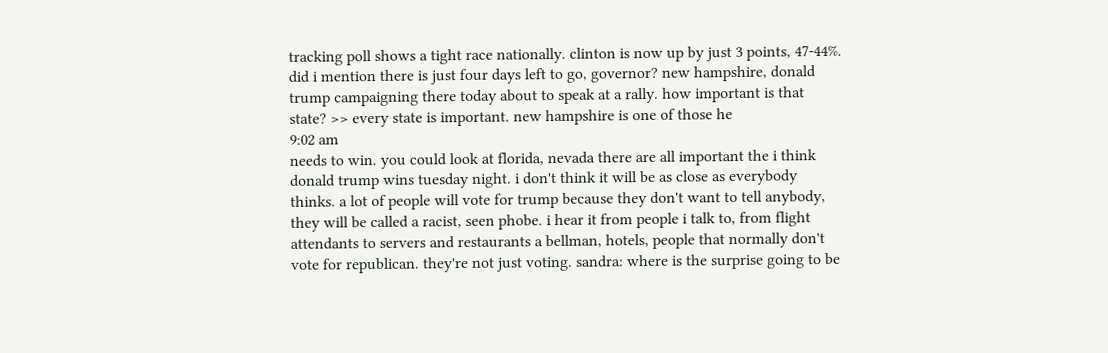tracking poll shows a tight race nationally. clinton is now up by just 3 points, 47-44%. did i mention there is just four days left to go, governor? new hampshire, donald trump campaigning there today about to speak at a rally. how important is that state? >> every state is important. new hampshire is one of those he
9:02 am
needs to win. you could look at florida, nevada there are all important the i think donald trump wins tuesday night. i don't think it will be as close as everybody thinks. a lot of people will vote for trump because they don't want to tell anybody, they will be called a racist, seen phobe. i hear it from people i talk to, from flight attendants to servers and restaurants a bellman, hotels, people that normally don't vote for republican. they're not just voting. sandra: where is the surprise going to be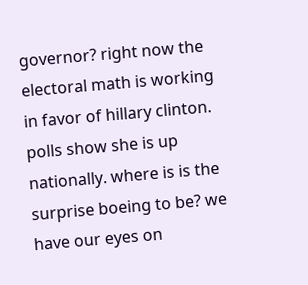governor? right now the electoral math is working in favor of hillary clinton. polls show she is up nationally. where is is the surprise boeing to be? we have our eyes on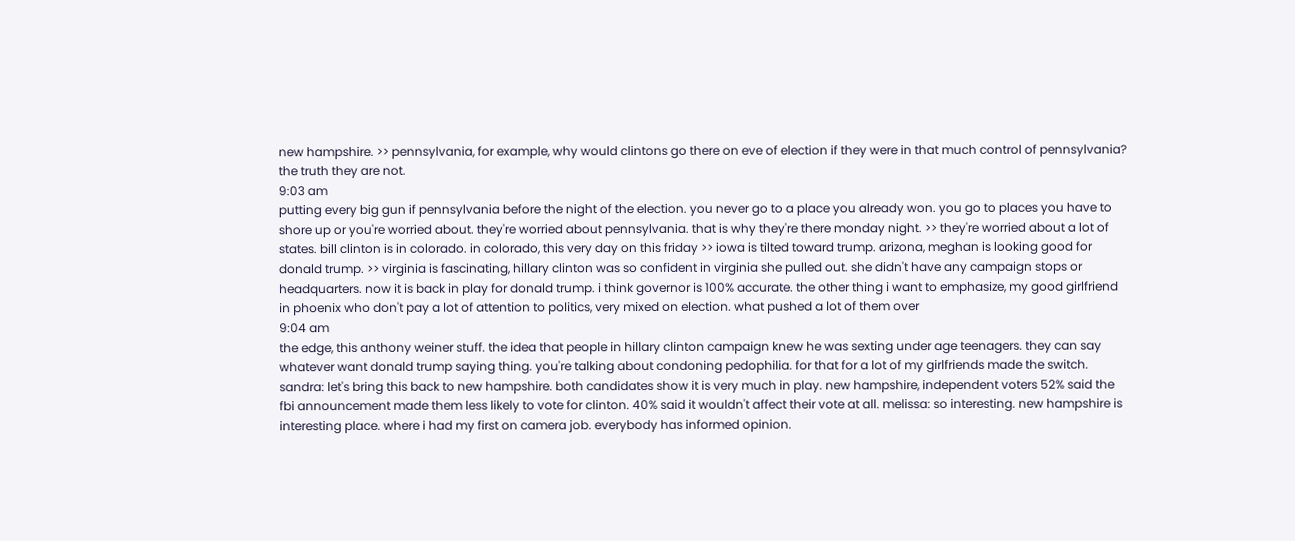new hampshire. >> pennsylvania, for example, why would clintons go there on eve of election if they were in that much control of pennsylvania? the truth they are not.
9:03 am
putting every big gun if pennsylvania before the night of the election. you never go to a place you already won. you go to places you have to shore up or you're worried about. they're worried about pennsylvania. that is why they're there monday night. >> they're worried about a lot of states. bill clinton is in colorado. in colorado, this very day on this friday >> iowa is tilted toward trump. arizona, meghan is looking good for donald trump. >> virginia is fascinating, hillary clinton was so confident in virginia she pulled out. she didn't have any campaign stops or headquarters. now it is back in play for donald trump. i think governor is 100% accurate. the other thing i want to emphasize, my good girlfriend in phoenix who don't pay a lot of attention to politics, very mixed on election. what pushed a lot of them over
9:04 am
the edge, this anthony weiner stuff. the idea that people in hillary clinton campaign knew he was sexting under age teenagers. they can say whatever want donald trump saying thing. you're talking about condoning pedophilia. for that for a lot of my girlfriends made the switch. sandra: let's bring this back to new hampshire. both candidates show it is very much in play. new hampshire, independent voters 52% said the fbi announcement made them less likely to vote for clinton. 40% said it wouldn't affect their vote at all. melissa: so interesting. new hampshire is interesting place. where i had my first on camera job. everybody has informed opinion.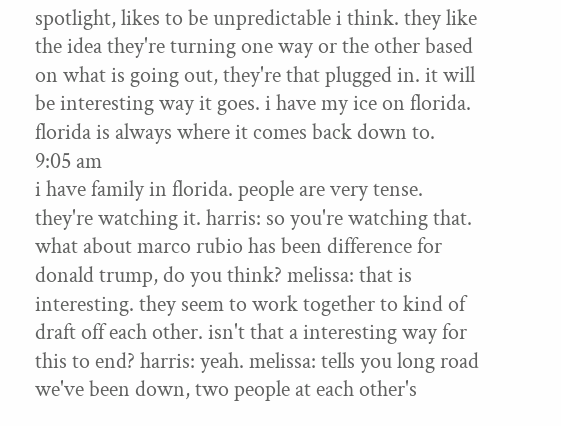spotlight, likes to be unpredictable i think. they like the idea they're turning one way or the other based on what is going out, they're that plugged in. it will be interesting way it goes. i have my ice on florida. florida is always where it comes back down to.
9:05 am
i have family in florida. people are very tense. they're watching it. harris: so you're watching that. what about marco rubio has been difference for donald trump, do you think? melissa: that is interesting. they seem to work together to kind of draft off each other. isn't that a interesting way for this to end? harris: yeah. melissa: tells you long road we've been down, two people at each other's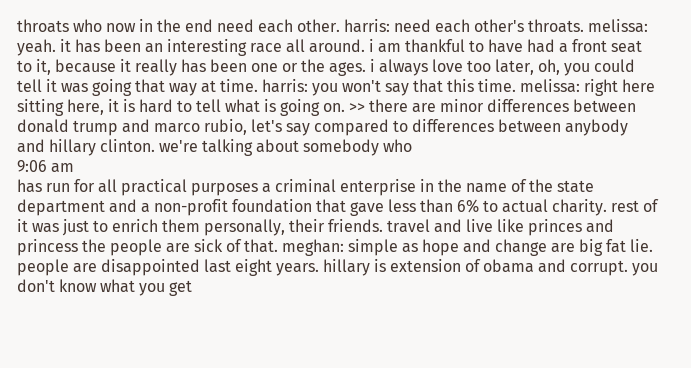throats who now in the end need each other. harris: need each other's throats. melissa: yeah. it has been an interesting race all around. i am thankful to have had a front seat to it, because it really has been one or the ages. i always love too later, oh, you could tell it was going that way at time. harris: you won't say that this time. melissa: right here sitting here, it is hard to tell what is going on. >> there are minor differences between donald trump and marco rubio, let's say compared to differences between anybody and hillary clinton. we're talking about somebody who
9:06 am
has run for all practical purposes a criminal enterprise in the name of the state department and a non-profit foundation that gave less than 6% to actual charity. rest of it was just to enrich them personally, their friends. travel and live like princes and princess the people are sick of that. meghan: simple as hope and change are big fat lie. people are disappointed last eight years. hillary is extension of obama and corrupt. you don't know what you get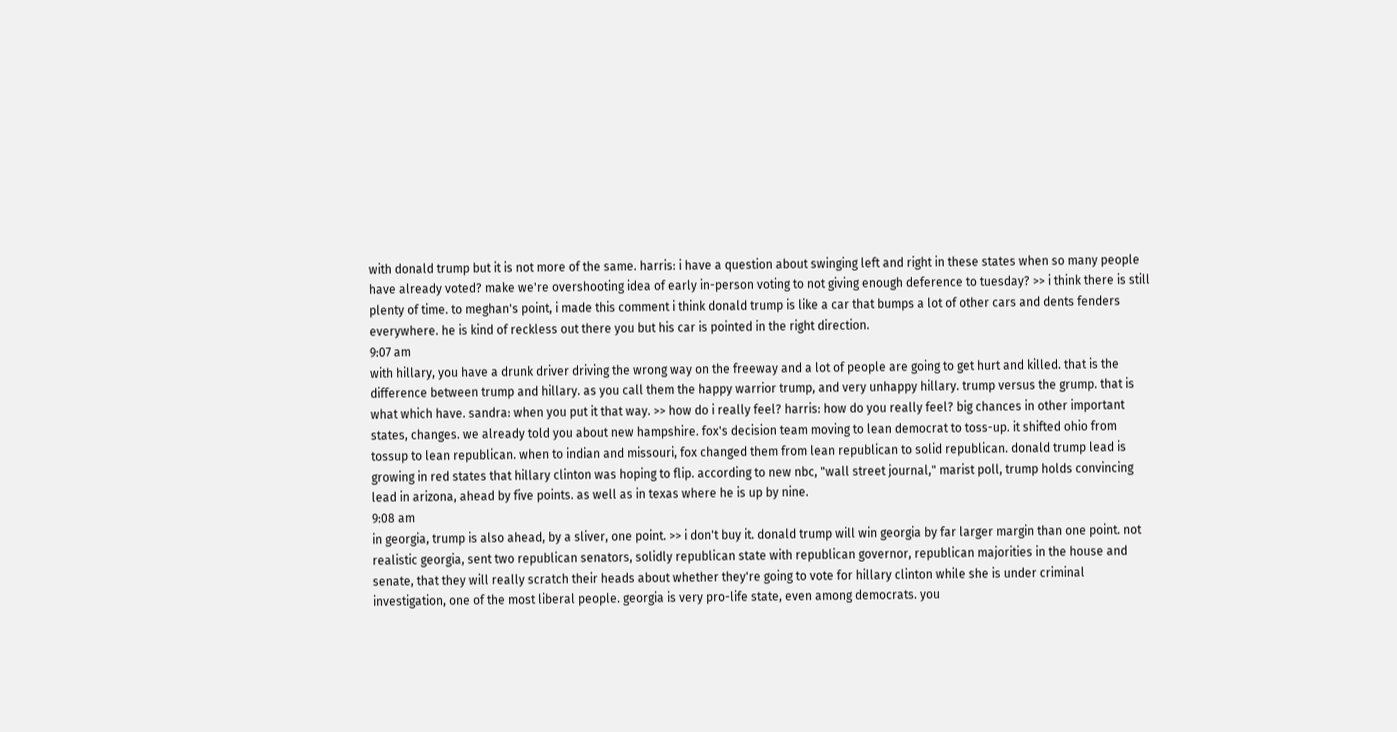with donald trump but it is not more of the same. harris: i have a question about swinging left and right in these states when so many people have already voted? make we're overshooting idea of early in-person voting to not giving enough deference to tuesday? >> i think there is still plenty of time. to meghan's point, i made this comment i think donald trump is like a car that bumps a lot of other cars and dents fenders everywhere. he is kind of reckless out there you but his car is pointed in the right direction.
9:07 am
with hillary, you have a drunk driver driving the wrong way on the freeway and a lot of people are going to get hurt and killed. that is the difference between trump and hillary. as you call them the happy warrior trump, and very unhappy hillary. trump versus the grump. that is what which have. sandra: when you put it that way. >> how do i really feel? harris: how do you really feel? big chances in other important states, changes. we already told you about new hampshire. fox's decision team moving to lean democrat to toss-up. it shifted ohio from tossup to lean republican. when to indian and missouri, fox changed them from lean republican to solid republican. donald trump lead is growing in red states that hillary clinton was hoping to flip. according to new nbc, "wall street journal," marist poll, trump holds convincing lead in arizona, ahead by five points. as well as in texas where he is up by nine.
9:08 am
in georgia, trump is also ahead, by a sliver, one point. >> i don't buy it. donald trump will win georgia by far larger margin than one point. not realistic georgia, sent two republican senators, solidly republican state with republican governor, republican majorities in the house and senate, that they will really scratch their heads about whether they're going to vote for hillary clinton while she is under criminal investigation, one of the most liberal people. georgia is very pro-life state, even among democrats. you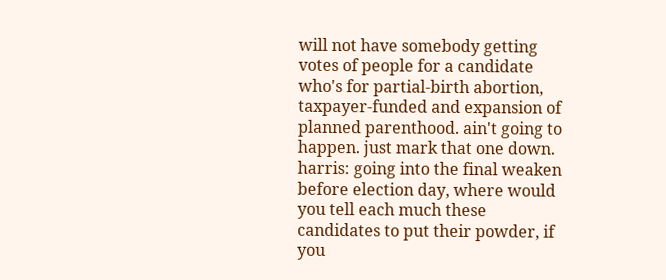will not have somebody getting votes of people for a candidate who's for partial-birth abortion, taxpayer-funded and expansion of planned parenthood. ain't going to happen. just mark that one down. harris: going into the final weaken before election day, where would you tell each much these candidates to put their powder, if you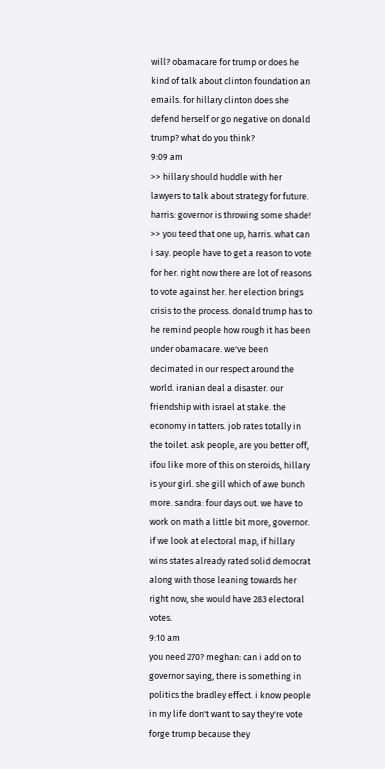will? obamacare for trump or does he kind of talk about clinton foundation an emails. for hillary clinton does she defend herself or go negative on donald trump? what do you think?
9:09 am
>> hillary should huddle with her lawyers to talk about strategy for future. harris: governor is throwing some shade! >> you teed that one up, harris. what can i say. people have to get a reason to vote for her. right now there are lot of reasons to vote against her. her election brings crisis to the process. donald trump has to he remind people how rough it has been under obamacare. we've been decimated in our respect around the world. iranian deal a disaster. our friendship with israel at stake. the economy in tatters. job rates totally in the toilet. ask people, are you better off, ifou like more of this on steroids, hillary is your girl. she gill which of awe bunch more. sandra: four days out. we have to work on math a little bit more, governor. if we look at electoral map, if hillary wins states already rated solid democrat along with those leaning towards her right now, she would have 283 electoral votes.
9:10 am
you need 270? meghan: can i add on to governor saying, there is something in politics the bradley effect. i know people in my life don't want to say they're vote forge trump because they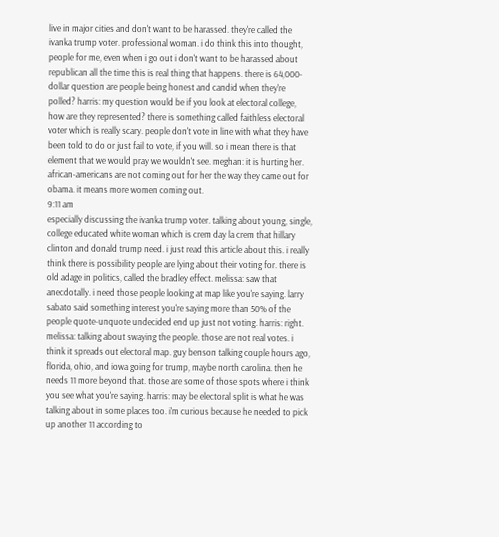live in major cities and don't want to be harassed. they're called the ivanka trump voter. professional woman. i do think this into thought, people for me, even when i go out i don't want to be harassed about republican all the time this is real thing that happens. there is 64,000-dollar question are people being honest and candid when they're polled? harris: my question would be if you look at electoral college, how are they represented? there is something called faithless electoral voter which is really scary. people don't vote in line with what they have been told to do or just fail to vote, if you will. so i mean there is that element that we would pray we wouldn't see. meghan: it is hurting her. african-americans are not coming out for her the way they came out for obama. it means more women coming out.
9:11 am
especially discussing the ivanka trump voter. talking about young, single, college educated white woman which is crem day la crem that hillary clinton and donald trump need. i just read this article about this. i really think there is possibility people are lying about their voting for. there is old adage in politics, called the bradley effect. melissa: saw that anecdotally. i need those people looking at map like you're saying. larry sabato said something interest you're saying more than 50% of the people quote-unquote undecided end up just not voting. harris: right. melissa: talking about swaying the people. those are not real votes. i think it spreads out electoral map. guy benson talking couple hours ago, florida, ohio, and iowa going for trump, maybe north carolina. then he needs 11 more beyond that. those are some of those spots where i think you see what you're saying. harris: may be electoral split is what he was talking about in some places too. i'm curious because he needed to pick up another 11 according to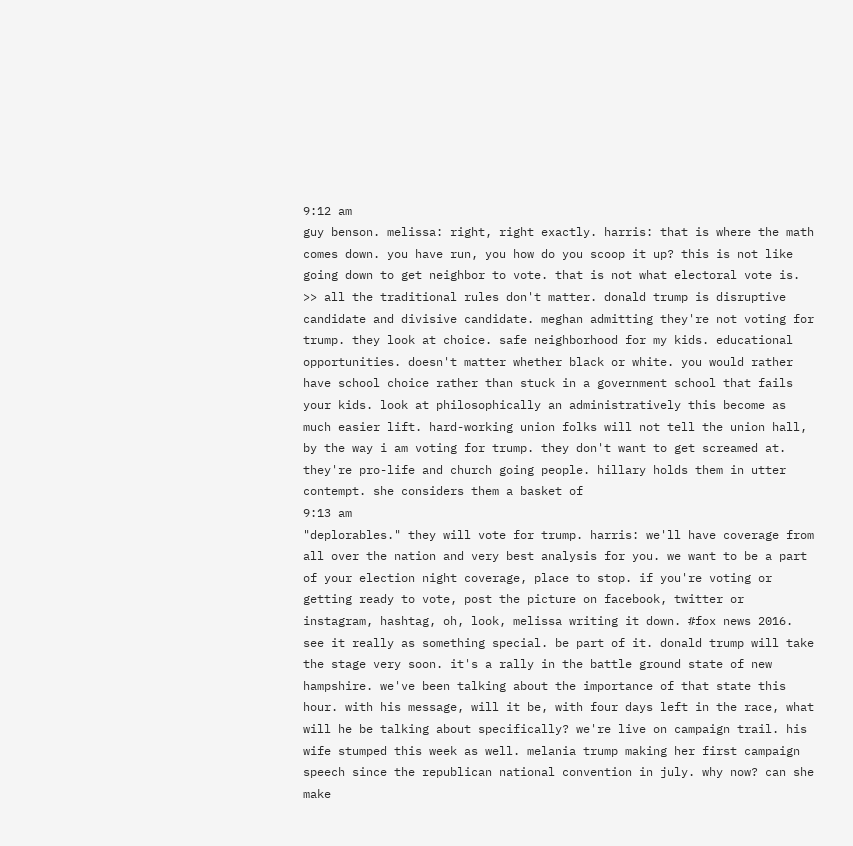9:12 am
guy benson. melissa: right, right exactly. harris: that is where the math comes down. you have run, you how do you scoop it up? this is not like going down to get neighbor to vote. that is not what electoral vote is. >> all the traditional rules don't matter. donald trump is disruptive candidate and divisive candidate. meghan admitting they're not voting for trump. they look at choice. safe neighborhood for my kids. educational opportunities. doesn't matter whether black or white. you would rather have school choice rather than stuck in a government school that fails your kids. look at philosophically an administratively this become as much easier lift. hard-working union folks will not tell the union hall, by the way i am voting for trump. they don't want to get screamed at. they're pro-life and church going people. hillary holds them in utter contempt. she considers them a basket of
9:13 am
"deplorables." they will vote for trump. harris: we'll have coverage from all over the nation and very best analysis for you. we want to be a part of your election night coverage, place to stop. if you're voting or getting ready to vote, post the picture on facebook, twitter or instagram, hashtag, oh, look, melissa writing it down. #fox news 2016. see it really as something special. be part of it. donald trump will take the stage very soon. it's a rally in the battle ground state of new hampshire. we've been talking about the importance of that state this hour. with his message, will it be, with four days left in the race, what will he be talking about specifically? we're live on campaign trail. his wife stumped this week as well. melania trump making her first campaign speech since the republican national convention in july. why now? can she make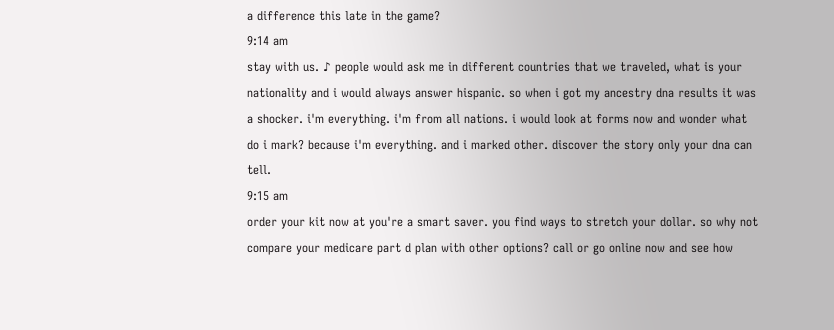a difference this late in the game?
9:14 am
stay with us. ♪ people would ask me in different countries that we traveled, what is your nationality and i would always answer hispanic. so when i got my ancestry dna results it was a shocker. i'm everything. i'm from all nations. i would look at forms now and wonder what do i mark? because i'm everything. and i marked other. discover the story only your dna can tell.
9:15 am
order your kit now at you're a smart saver. you find ways to stretch your dollar. so why not compare your medicare part d plan with other options? call or go online now and see how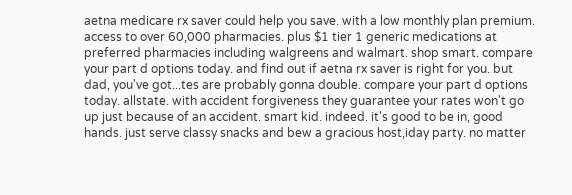aetna medicare rx saver could help you save. with a low monthly plan premium. access to over 60,000 pharmacies. plus $1 tier 1 generic medications at preferred pharmacies including walgreens and walmart. shop smart. compare your part d options today. and find out if aetna rx saver is right for you. but dad, you've got...tes are probably gonna double. compare your part d options today. allstate. with accident forgiveness they guarantee your rates won't go up just because of an accident. smart kid. indeed. it's good to be in, good hands. just serve classy snacks and bew a gracious host,iday party. no matter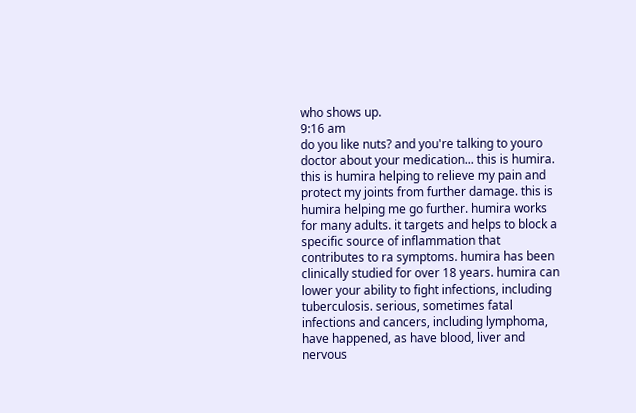who shows up.
9:16 am
do you like nuts? and you're talking to youro doctor about your medication... this is humira. this is humira helping to relieve my pain and protect my joints from further damage. this is humira helping me go further. humira works for many adults. it targets and helps to block a specific source of inflammation that contributes to ra symptoms. humira has been clinically studied for over 18 years. humira can lower your ability to fight infections, including tuberculosis. serious, sometimes fatal infections and cancers, including lymphoma, have happened, as have blood, liver and nervous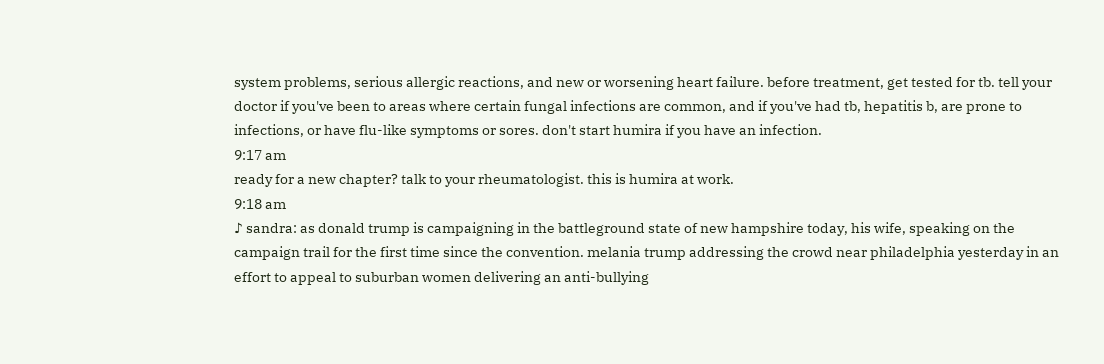system problems, serious allergic reactions, and new or worsening heart failure. before treatment, get tested for tb. tell your doctor if you've been to areas where certain fungal infections are common, and if you've had tb, hepatitis b, are prone to infections, or have flu-like symptoms or sores. don't start humira if you have an infection.
9:17 am
ready for a new chapter? talk to your rheumatologist. this is humira at work.
9:18 am
♪ sandra: as donald trump is campaigning in the battleground state of new hampshire today, his wife, speaking on the campaign trail for the first time since the convention. melania trump addressing the crowd near philadelphia yesterday in an effort to appeal to suburban women delivering an anti-bullying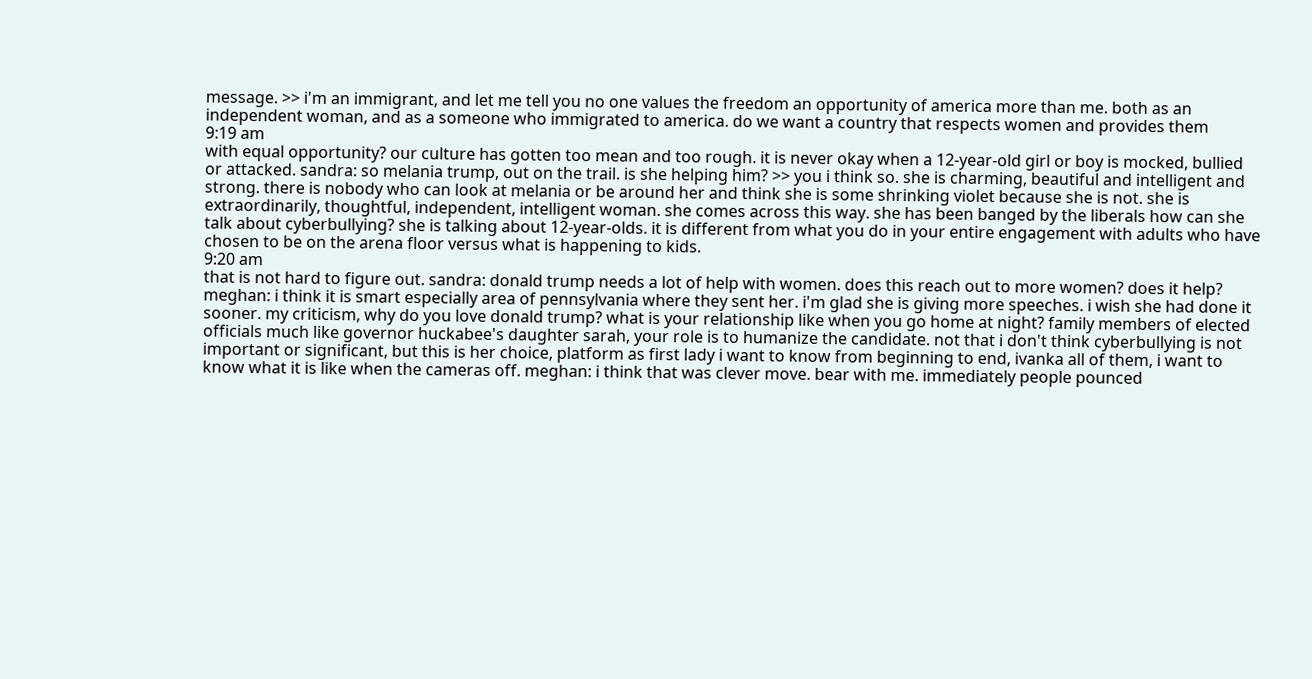message. >> i'm an immigrant, and let me tell you no one values the freedom an opportunity of america more than me. both as an independent woman, and as a someone who immigrated to america. do we want a country that respects women and provides them
9:19 am
with equal opportunity? our culture has gotten too mean and too rough. it is never okay when a 12-year-old girl or boy is mocked, bullied or attacked. sandra: so melania trump, out on the trail. is she helping him? >> you i think so. she is charming, beautiful and intelligent and strong. there is nobody who can look at melania or be around her and think she is some shrinking violet because she is not. she is extraordinarily, thoughtful, independent, intelligent woman. she comes across this way. she has been banged by the liberals how can she talk about cyberbullying? she is talking about 12-year-olds. it is different from what you do in your entire engagement with adults who have chosen to be on the arena floor versus what is happening to kids.
9:20 am
that is not hard to figure out. sandra: donald trump needs a lot of help with women. does this reach out to more women? does it help? meghan: i think it is smart especially area of pennsylvania where they sent her. i'm glad she is giving more speeches. i wish she had done it sooner. my criticism, why do you love donald trump? what is your relationship like when you go home at night? family members of elected officials much like governor huckabee's daughter sarah, your role is to humanize the candidate. not that i don't think cyberbullying is not important or significant, but this is her choice, platform as first lady i want to know from beginning to end, ivanka all of them, i want to know what it is like when the cameras off. meghan: i think that was clever move. bear with me. immediately people pounced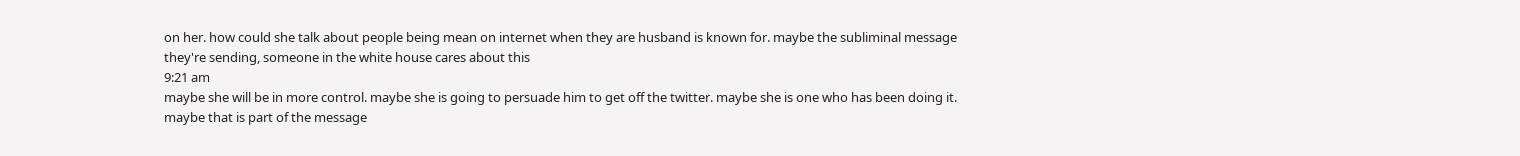on her. how could she talk about people being mean on internet when they are husband is known for. maybe the subliminal message they're sending, someone in the white house cares about this
9:21 am
maybe she will be in more control. maybe she is going to persuade him to get off the twitter. maybe she is one who has been doing it. maybe that is part of the message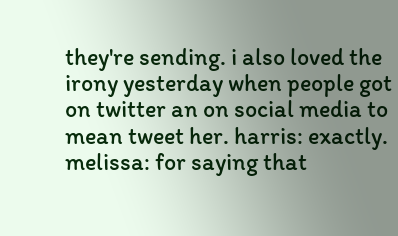they're sending. i also loved the irony yesterday when people got on twitter an on social media to mean tweet her. harris: exactly. melissa: for saying that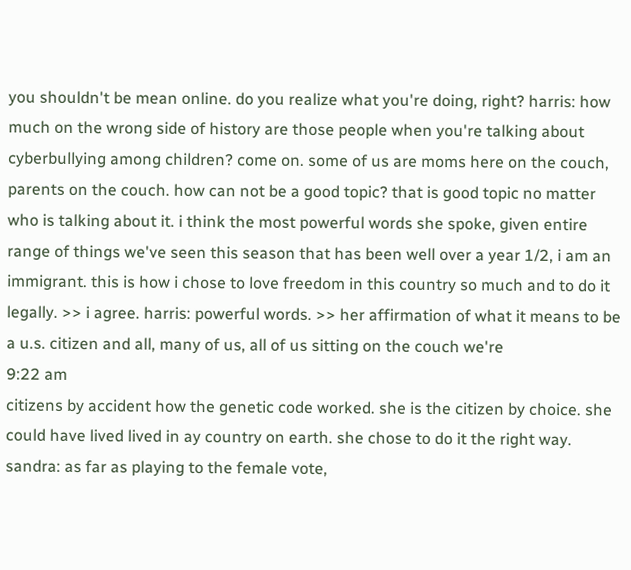you shouldn't be mean online. do you realize what you're doing, right? harris: how much on the wrong side of history are those people when you're talking about cyberbullying among children? come on. some of us are moms here on the couch, parents on the couch. how can not be a good topic? that is good topic no matter who is talking about it. i think the most powerful words she spoke, given entire range of things we've seen this season that has been well over a year 1/2, i am an immigrant. this is how i chose to love freedom in this country so much and to do it legally. >> i agree. harris: powerful words. >> her affirmation of what it means to be a u.s. citizen and all, many of us, all of us sitting on the couch we're
9:22 am
citizens by accident how the genetic code worked. she is the citizen by choice. she could have lived lived in ay country on earth. she chose to do it the right way. sandra: as far as playing to the female vote,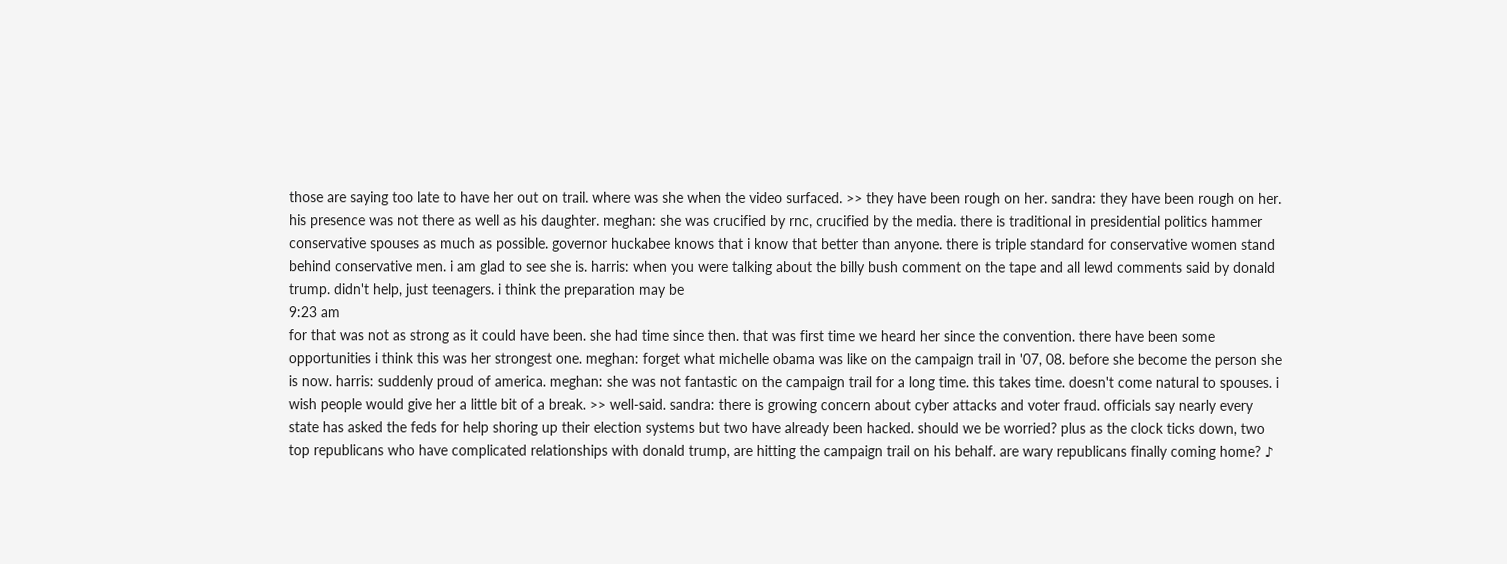those are saying too late to have her out on trail. where was she when the video surfaced. >> they have been rough on her. sandra: they have been rough on her. his presence was not there as well as his daughter. meghan: she was crucified by rnc, crucified by the media. there is traditional in presidential politics hammer conservative spouses as much as possible. governor huckabee knows that i know that better than anyone. there is triple standard for conservative women stand behind conservative men. i am glad to see she is. harris: when you were talking about the billy bush comment on the tape and all lewd comments said by donald trump. didn't help, just teenagers. i think the preparation may be
9:23 am
for that was not as strong as it could have been. she had time since then. that was first time we heard her since the convention. there have been some opportunities i think this was her strongest one. meghan: forget what michelle obama was like on the campaign trail in '07, 08. before she become the person she is now. harris: suddenly proud of america. meghan: she was not fantastic on the campaign trail for a long time. this takes time. doesn't come natural to spouses. i wish people would give her a little bit of a break. >> well-said. sandra: there is growing concern about cyber attacks and voter fraud. officials say nearly every state has asked the feds for help shoring up their election systems but two have already been hacked. should we be worried? plus as the clock ticks down, two top republicans who have complicated relationships with donald trump, are hitting the campaign trail on his behalf. are wary republicans finally coming home? ♪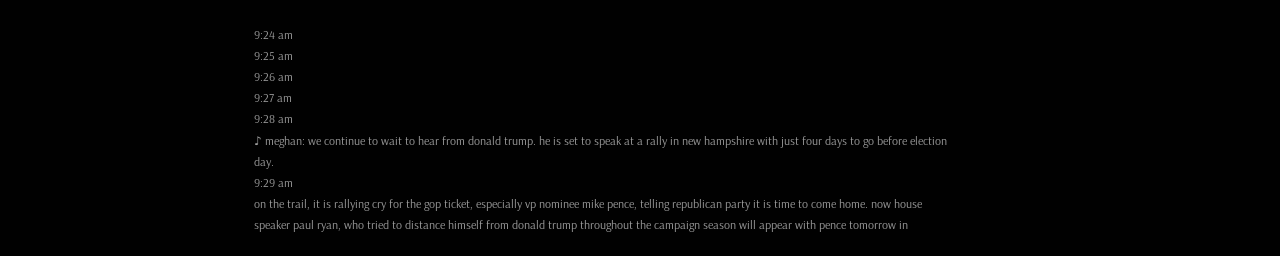9:24 am
9:25 am
9:26 am
9:27 am
9:28 am
♪ meghan: we continue to wait to hear from donald trump. he is set to speak at a rally in new hampshire with just four days to go before election day.
9:29 am
on the trail, it is rallying cry for the gop ticket, especially vp nominee mike pence, telling republican party it is time to come home. now house speaker paul ryan, who tried to distance himself from donald trump throughout the campaign season will appear with pence tomorrow in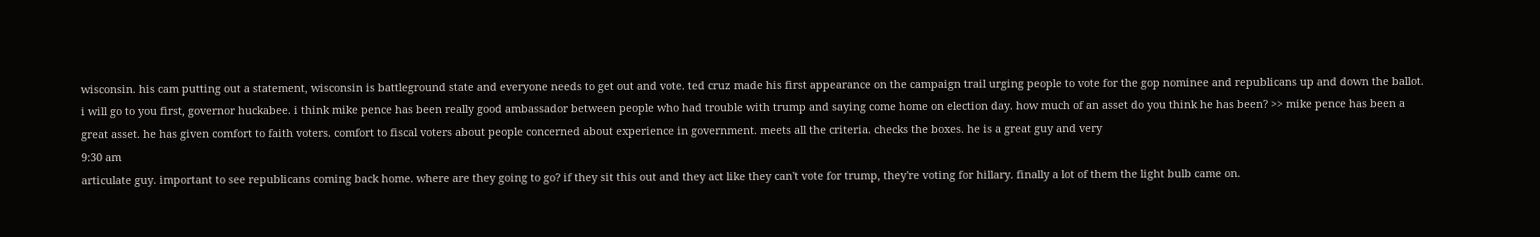wisconsin. his cam putting out a statement, wisconsin is battleground state and everyone needs to get out and vote. ted cruz made his first appearance on the campaign trail urging people to vote for the gop nominee and republicans up and down the ballot. i will go to you first, governor huckabee. i think mike pence has been really good ambassador between people who had trouble with trump and saying come home on election day. how much of an asset do you think he has been? >> mike pence has been a great asset. he has given comfort to faith voters. comfort to fiscal voters about people concerned about experience in government. meets all the criteria. checks the boxes. he is a great guy and very
9:30 am
articulate guy. important to see republicans coming back home. where are they going to go? if they sit this out and they act like they can't vote for trump, they're voting for hillary. finally a lot of them the light bulb came on.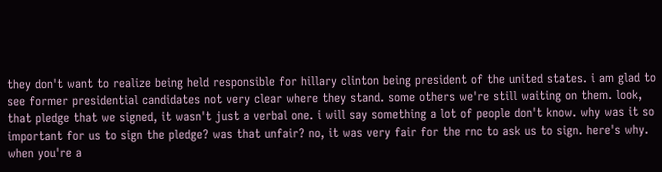they don't want to realize being held responsible for hillary clinton being president of the united states. i am glad to see former presidential candidates not very clear where they stand. some others we're still waiting on them. look, that pledge that we signed, it wasn't just a verbal one. i will say something a lot of people don't know. why was it so important for us to sign the pledge? was that unfair? no, it was very fair for the rnc to ask us to sign. here's why. when you're a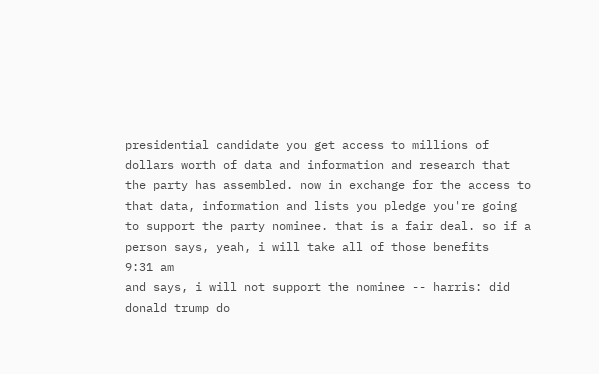presidential candidate you get access to millions of dollars worth of data and information and research that the party has assembled. now in exchange for the access to that data, information and lists you pledge you're going to support the party nominee. that is a fair deal. so if a person says, yeah, i will take all of those benefits
9:31 am
and says, i will not support the nominee -- harris: did donald trump do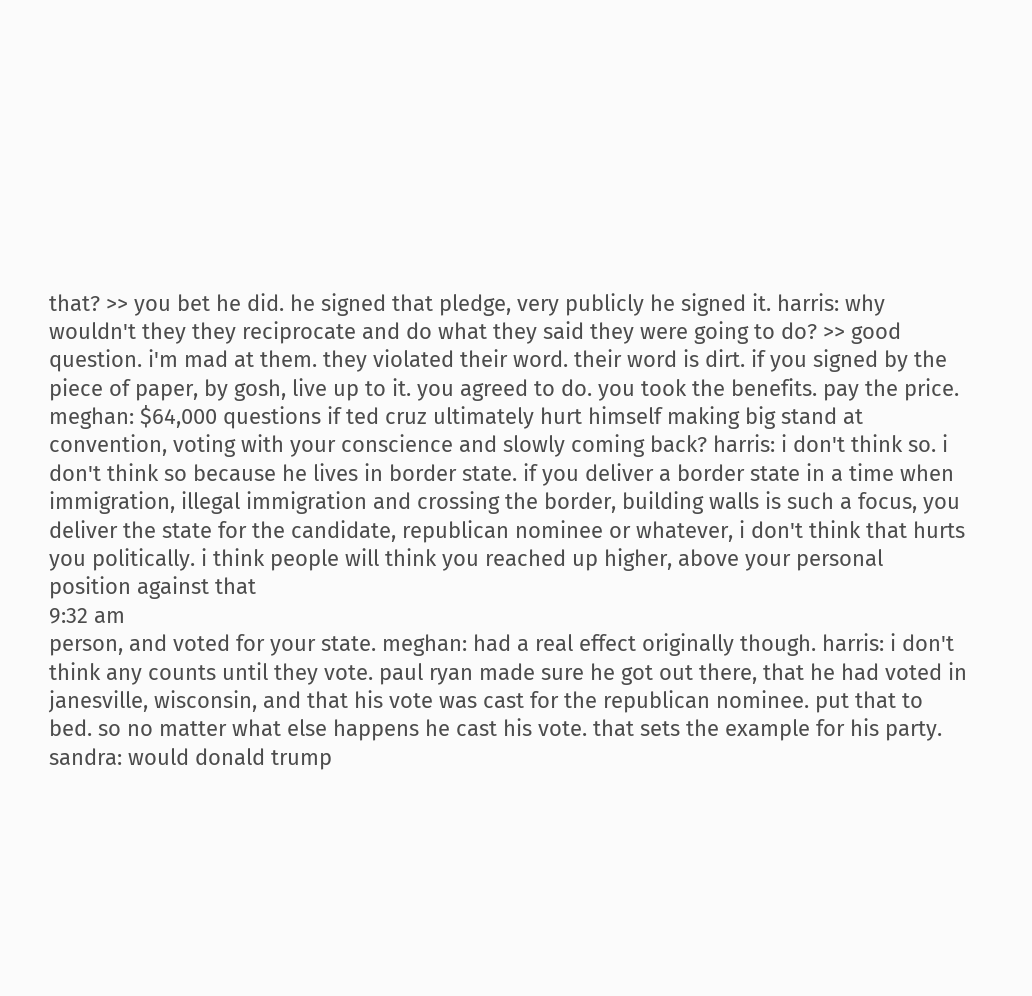that? >> you bet he did. he signed that pledge, very publicly he signed it. harris: why wouldn't they they reciprocate and do what they said they were going to do? >> good question. i'm mad at them. they violated their word. their word is dirt. if you signed by the piece of paper, by gosh, live up to it. you agreed to do. you took the benefits. pay the price. meghan: $64,000 questions if ted cruz ultimately hurt himself making big stand at convention, voting with your conscience and slowly coming back? harris: i don't think so. i don't think so because he lives in border state. if you deliver a border state in a time when immigration, illegal immigration and crossing the border, building walls is such a focus, you deliver the state for the candidate, republican nominee or whatever, i don't think that hurts you politically. i think people will think you reached up higher, above your personal position against that
9:32 am
person, and voted for your state. meghan: had a real effect originally though. harris: i don't think any counts until they vote. paul ryan made sure he got out there, that he had voted in janesville, wisconsin, and that his vote was cast for the republican nominee. put that to bed. so no matter what else happens he cast his vote. that sets the example for his party. sandra: would donald trump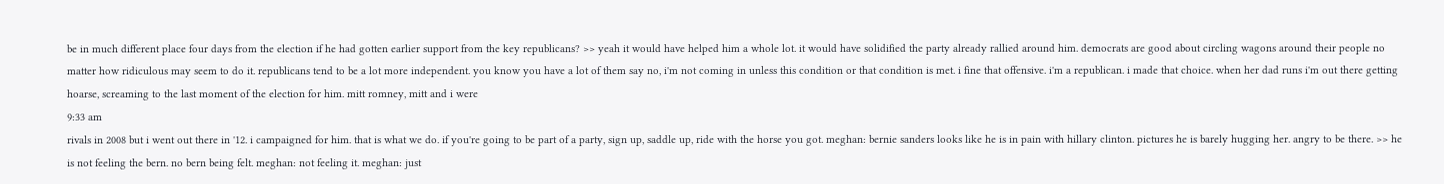be in much different place four days from the election if he had gotten earlier support from the key republicans? >> yeah it would have helped him a whole lot. it would have solidified the party already rallied around him. democrats are good about circling wagons around their people no matter how ridiculous may seem to do it. republicans tend to be a lot more independent. you know you have a lot of them say no, i'm not coming in unless this condition or that condition is met. i fine that offensive. i'm a republican. i made that choice. when her dad runs i'm out there getting hoarse, screaming to the last moment of the election for him. mitt romney, mitt and i were
9:33 am
rivals in 2008 but i went out there in '12. i campaigned for him. that is what we do. if you're going to be part of a party, sign up, saddle up, ride with the horse you got. meghan: bernie sanders looks like he is in pain with hillary clinton. pictures he is barely hugging her. angry to be there. >> he is not feeling the bern. no bern being felt. meghan: not feeling it. meghan: just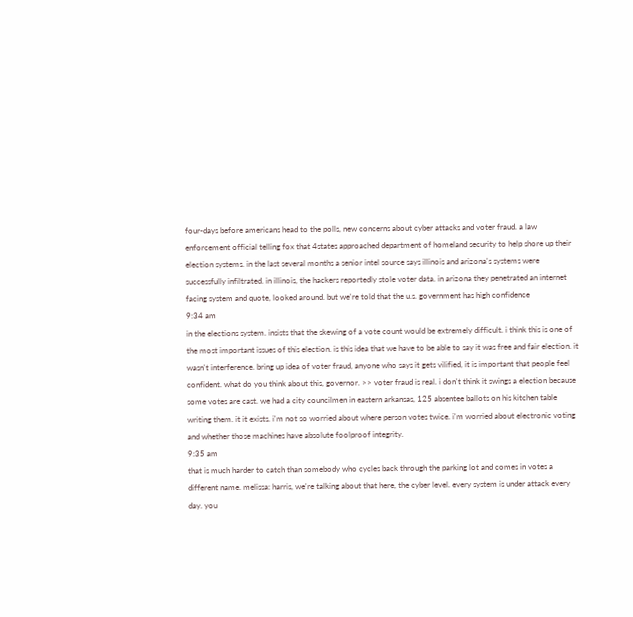four-days before americans head to the polls, new concerns about cyber attacks and voter fraud. a law enforcement official telling fox that 4states approached department of homeland security to help shore up their election systems. in the last several months a senior intel source says illinois and arizona's systems were successfully infiltrated. in illinois, the hackers reportedly stole voter data. in arizona they penetrated an internet facing system and quote, looked around. but we're told that the u.s. government has high confidence
9:34 am
in the elections system. insists that the skewing of a vote count would be extremely difficult. i think this is one of the most important issues of this election. is this idea that we have to be able to say it was free and fair election. it wasn't interference. bring up idea of voter fraud, anyone who says it gets vilified, it is important that people feel confident. what do you think about this, governor. >> voter fraud is real. i don't think it swings a election because some votes are cast. we had a city councilmen in eastern arkansas, 125 absentee ballots on his kitchen table writing them. it it exists. i'm not so worried about where person votes twice. i'm worried about electronic voting and whether those machines have absolute foolproof integrity.
9:35 am
that is much harder to catch than somebody who cycles back through the parking lot and comes in votes a different name. melissa: harris, we're talking about that here, the cyber level. every system is under attack every day. you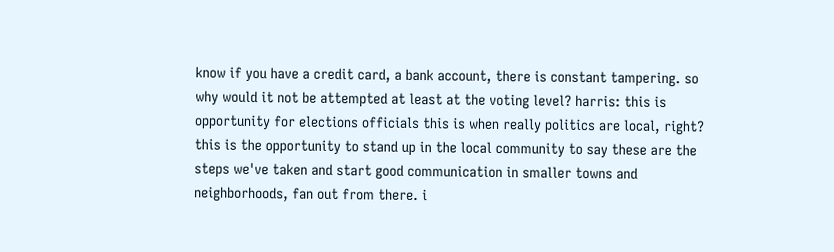know if you have a credit card, a bank account, there is constant tampering. so why would it not be attempted at least at the voting level? harris: this is opportunity for elections officials this is when really politics are local, right? this is the opportunity to stand up in the local community to say these are the steps we've taken and start good communication in smaller towns and neighborhoods, fan out from there. i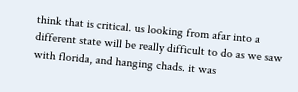think that is critical. us looking from afar into a different state will be really difficult to do as we saw with florida, and hanging chads. it was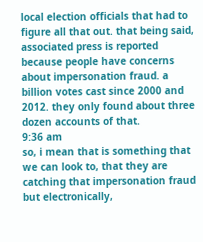local election officials that had to figure all that out. that being said, associated press is reported because people have concerns about impersonation fraud. a billion votes cast since 2000 and 2012. they only found about three dozen accounts of that.
9:36 am
so, i mean that is something that we can look to, that they are catching that impersonation fraud but electronically,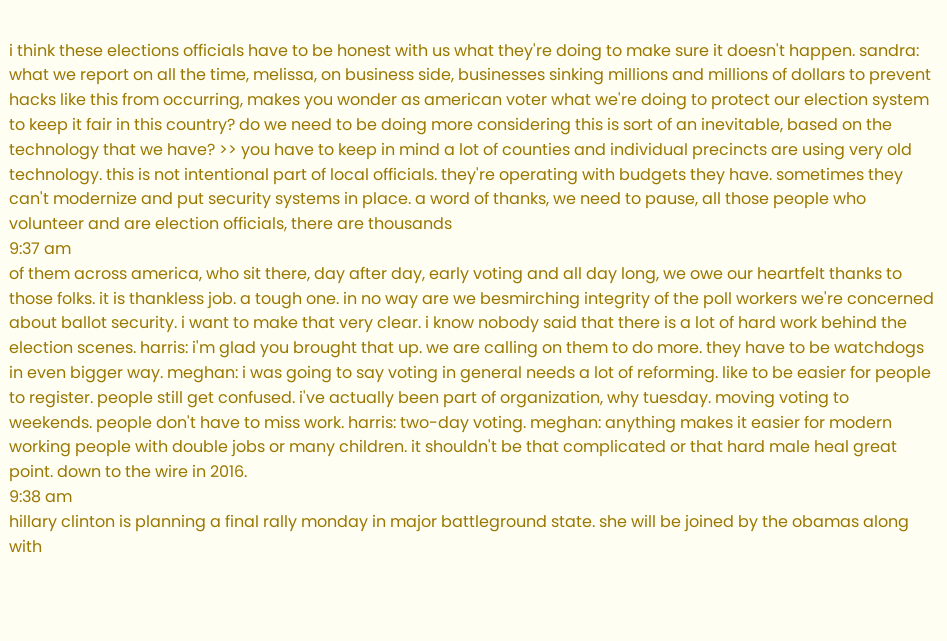i think these elections officials have to be honest with us what they're doing to make sure it doesn't happen. sandra: what we report on all the time, melissa, on business side, businesses sinking millions and millions of dollars to prevent hacks like this from occurring, makes you wonder as american voter what we're doing to protect our election system to keep it fair in this country? do we need to be doing more considering this is sort of an inevitable, based on the technology that we have? >> you have to keep in mind a lot of counties and individual precincts are using very old technology. this is not intentional part of local officials. they're operating with budgets they have. sometimes they can't modernize and put security systems in place. a word of thanks, we need to pause, all those people who volunteer and are election officials, there are thousands
9:37 am
of them across america, who sit there, day after day, early voting and all day long, we owe our heartfelt thanks to those folks. it is thankless job. a tough one. in no way are we besmirching integrity of the poll workers we're concerned about ballot security. i want to make that very clear. i know nobody said that there is a lot of hard work behind the election scenes. harris: i'm glad you brought that up. we are calling on them to do more. they have to be watchdogs in even bigger way. meghan: i was going to say voting in general needs a lot of reforming. like to be easier for people to register. people still get confused. i've actually been part of organization, why tuesday. moving voting to weekends. people don't have to miss work. harris: two-day voting. meghan: anything makes it easier for modern working people with double jobs or many children. it shouldn't be that complicated or that hard male heal great point. down to the wire in 2016.
9:38 am
hillary clinton is planning a final rally monday in major battleground state. she will be joined by the obamas along with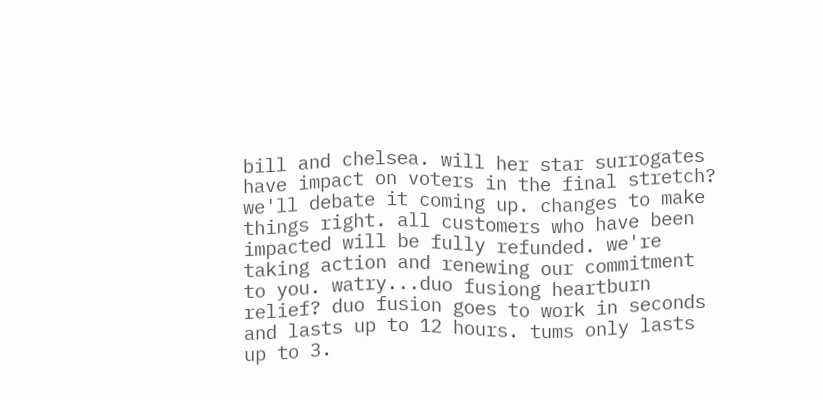bill and chelsea. will her star surrogates have impact on voters in the final stretch? we'll debate it coming up. changes to make things right. all customers who have been impacted will be fully refunded. we're taking action and renewing our commitment to you. watry...duo fusiong heartburn relief? duo fusion goes to work in seconds and lasts up to 12 hours. tums only lasts up to 3.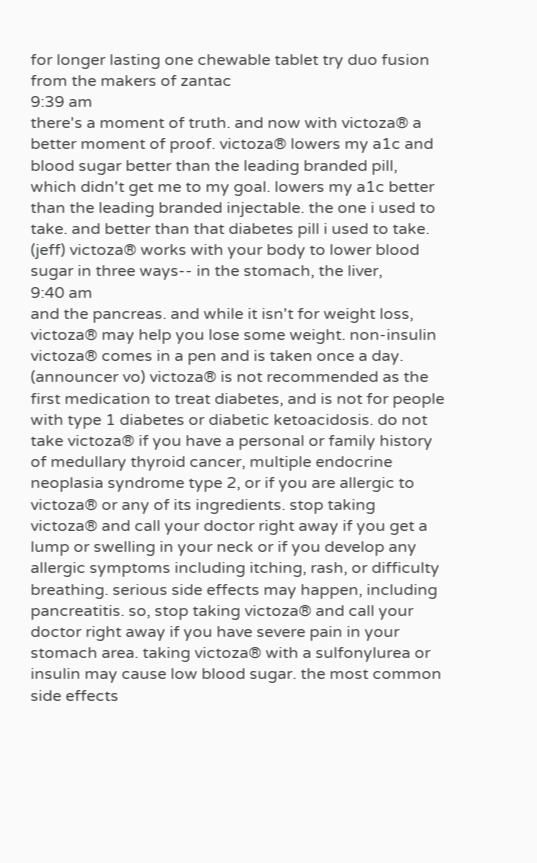for longer lasting one chewable tablet try duo fusion from the makers of zantac
9:39 am
there's a moment of truth. and now with victoza® a better moment of proof. victoza® lowers my a1c and blood sugar better than the leading branded pill, which didn't get me to my goal. lowers my a1c better than the leading branded injectable. the one i used to take. and better than that diabetes pill i used to take. (jeff) victoza® works with your body to lower blood sugar in three ways-- in the stomach, the liver,
9:40 am
and the pancreas. and while it isn't for weight loss, victoza® may help you lose some weight. non-insulin victoza® comes in a pen and is taken once a day. (announcer vo) victoza® is not recommended as the first medication to treat diabetes, and is not for people with type 1 diabetes or diabetic ketoacidosis. do not take victoza® if you have a personal or family history of medullary thyroid cancer, multiple endocrine neoplasia syndrome type 2, or if you are allergic to victoza® or any of its ingredients. stop taking victoza® and call your doctor right away if you get a lump or swelling in your neck or if you develop any allergic symptoms including itching, rash, or difficulty breathing. serious side effects may happen, including pancreatitis. so, stop taking victoza® and call your doctor right away if you have severe pain in your stomach area. taking victoza® with a sulfonylurea or insulin may cause low blood sugar. the most common side effects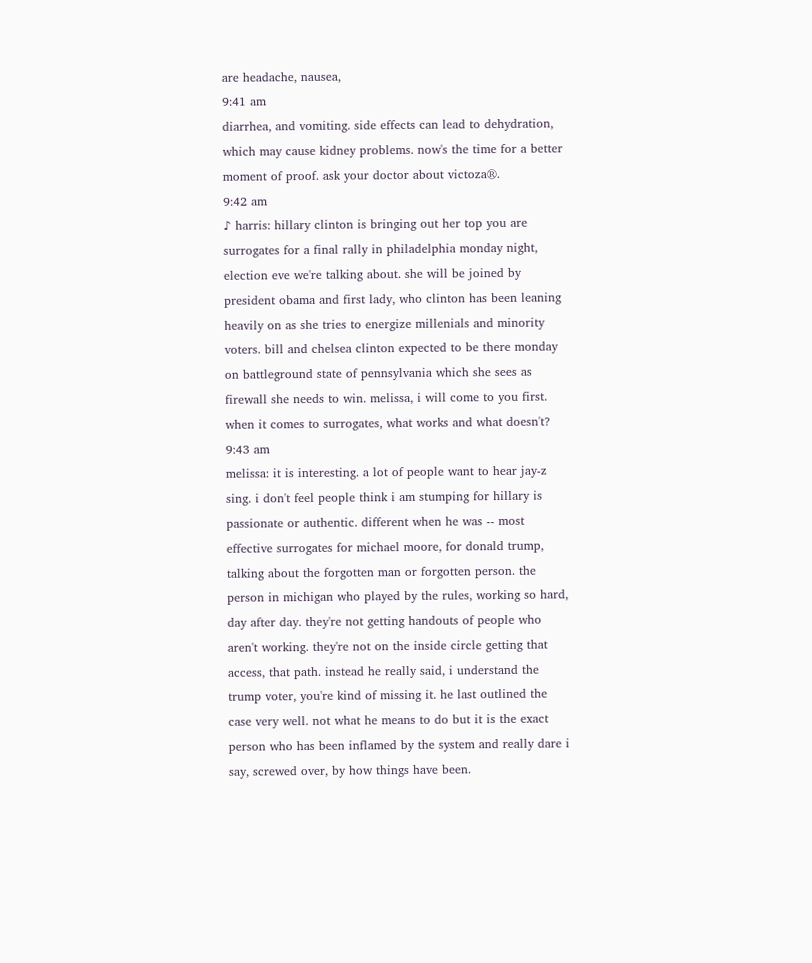are headache, nausea,
9:41 am
diarrhea, and vomiting. side effects can lead to dehydration, which may cause kidney problems. now's the time for a better moment of proof. ask your doctor about victoza®.
9:42 am
♪ harris: hillary clinton is bringing out her top you are surrogates for a final rally in philadelphia monday night, election eve we're talking about. she will be joined by president obama and first lady, who clinton has been leaning heavily on as she tries to energize millenials and minority voters. bill and chelsea clinton expected to be there monday on battleground state of pennsylvania which she sees as firewall she needs to win. melissa, i will come to you first. when it comes to surrogates, what works and what doesn't?
9:43 am
melissa: it is interesting. a lot of people want to hear jay-z sing. i don't feel people think i am stumping for hillary is passionate or authentic. different when he was -- most effective surrogates for michael moore, for donald trump, talking about the forgotten man or forgotten person. the person in michigan who played by the rules, working so hard, day after day. they're not getting handouts of people who aren't working. they're not on the inside circle getting that access, that path. instead he really said, i understand the trump voter, you're kind of missing it. he last outlined the case very well. not what he means to do but it is the exact person who has been inflamed by the system and really dare i say, screwed over, by how things have been.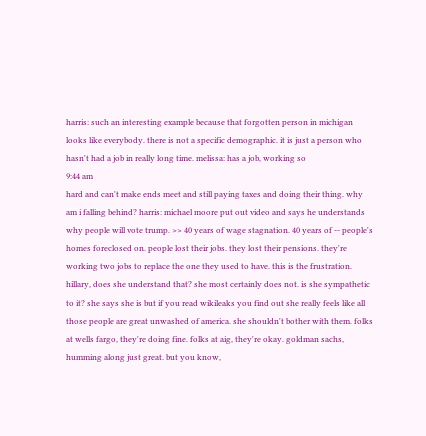harris: such an interesting example because that forgotten person in michigan looks like everybody. there is not a specific demographic. it is just a person who hasn't had a job in really long time. melissa: has a job, working so
9:44 am
hard and can't make ends meet and still paying taxes and doing their thing. why am i falling behind? harris: michael moore put out video and says he understands why people will vote trump. >> 40 years of wage stagnation. 40 years of -- people's homes foreclosed on. people lost their jobs. they lost their pensions. they're working two jobs to replace the one they used to have. this is the frustration. hillary, does she understand that? she most certainly does not. is she sympathetic to it? she says she is but if you read wikileaks you find out she really feels like all those people are great unwashed of america. she shouldn't bother with them. folks at wells fargo, they're doing fine. folks at aig, they're okay. goldman sachs, humming along just great. but you know,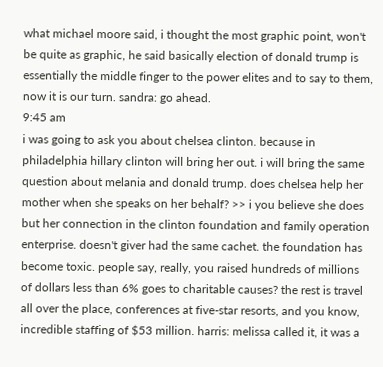what michael moore said, i thought the most graphic point, won't be quite as graphic, he said basically election of donald trump is essentially the middle finger to the power elites and to say to them, now it is our turn. sandra: go ahead.
9:45 am
i was going to ask you about chelsea clinton. because in philadelphia hillary clinton will bring her out. i will bring the same question about melania and donald trump. does chelsea help her mother when she speaks on her behalf? >> i you believe she does but her connection in the clinton foundation and family operation enterprise. doesn't giver had the same cachet. the foundation has become toxic. people say, really, you raised hundreds of millions of dollars less than 6% goes to charitable causes? the rest is travel all over the place, conferences at five-star resorts, and you know, incredible staffing of $53 million. harris: melissa called it, it was a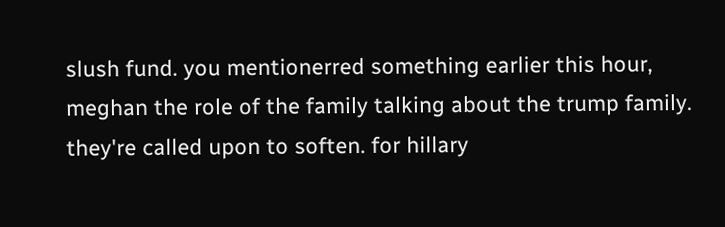slush fund. you mentionerred something earlier this hour, meghan the role of the family talking about the trump family. they're called upon to soften. for hillary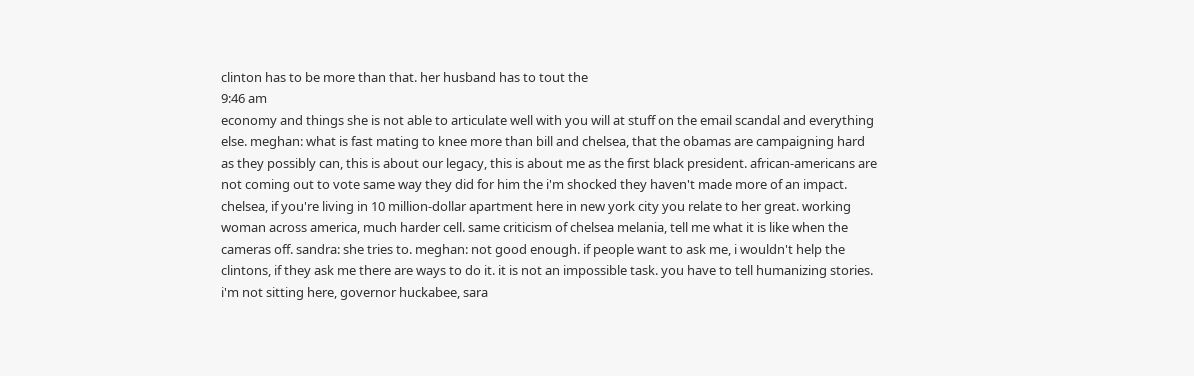clinton has to be more than that. her husband has to tout the
9:46 am
economy and things she is not able to articulate well with you will at stuff on the email scandal and everything else. meghan: what is fast mating to knee more than bill and chelsea, that the obamas are campaigning hard as they possibly can, this is about our legacy, this is about me as the first black president. african-americans are not coming out to vote same way they did for him the i'm shocked they haven't made more of an impact. chelsea, if you're living in 10 million-dollar apartment here in new york city you relate to her great. working woman across america, much harder cell. same criticism of chelsea melania, tell me what it is like when the cameras off. sandra: she tries to. meghan: not good enough. if people want to ask me, i wouldn't help the clintons, if they ask me there are ways to do it. it is not an impossible task. you have to tell humanizing stories. i'm not sitting here, governor huckabee, sara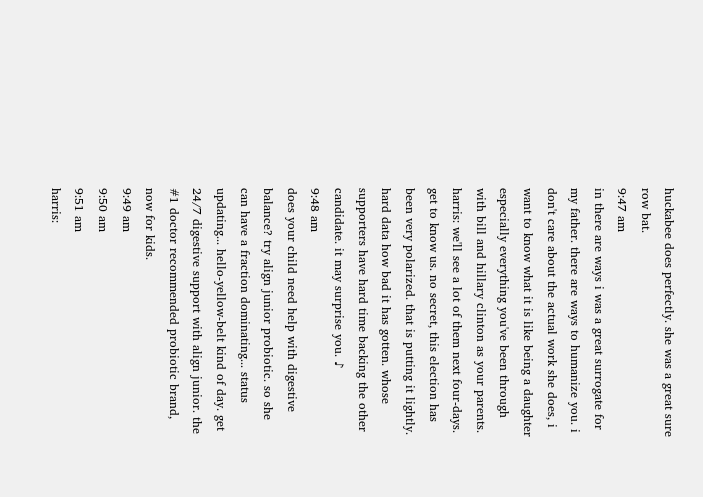huckabee does perfectly. she was a great sure row bat.
9:47 am
in there are ways i was a great surrogate for my father. there are ways to humanize you. i don't care about the actual work she does, i want to know what it is like being a daughter especially everything you've been through with bill and hillary clinton as your parents. harris: we'll see a lot of them next four-days. get to know us. no secret, this election has been very polarized. that is putting it lightly. hard data how bad it has gotten. whose supporters have hard time backing the other candidate. it may surprise you. ♪
9:48 am
does your child need help with digestive balance? try align junior probiotic. so she can have a fraction dominating... status updating... hello-yellow-belt kind of day. get 24/7 digestive support with align junior. the #1 doctor recommended probiotic brand, now for kids.
9:49 am
9:50 am
9:51 am
harris: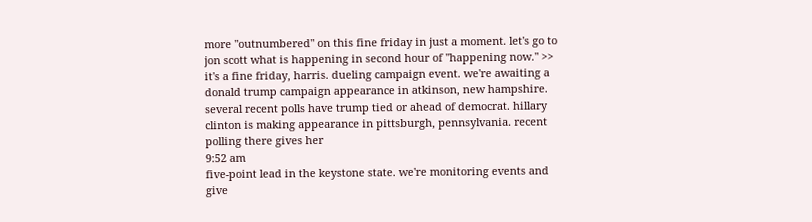more "outnumbered" on this fine friday in just a moment. let's go to jon scott what is happening in second hour of "happening now." >> it's a fine friday, harris. dueling campaign event. we're awaiting a donald trump campaign appearance in atkinson, new hampshire. several recent polls have trump tied or ahead of democrat. hillary clinton is making appearance in pittsburgh, pennsylvania. recent polling there gives her
9:52 am
five-point lead in the keystone state. we're monitoring events and give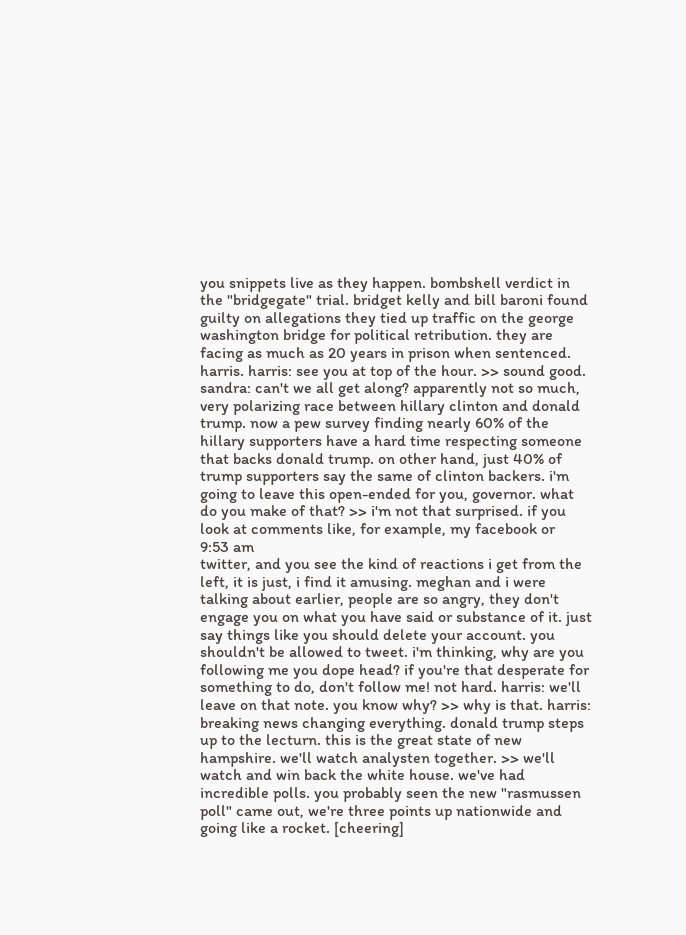you snippets live as they happen. bombshell verdict in the "bridgegate" trial. bridget kelly and bill baroni found guilty on allegations they tied up traffic on the george washington bridge for political retribution. they are facing as much as 20 years in prison when sentenced. harris. harris: see you at top of the hour. >> sound good. sandra: can't we all get along? apparently not so much, very polarizing race between hillary clinton and donald trump. now a pew survey finding nearly 60% of the hillary supporters have a hard time respecting someone that backs donald trump. on other hand, just 40% of trump supporters say the same of clinton backers. i'm going to leave this open-ended for you, governor. what do you make of that? >> i'm not that surprised. if you look at comments like, for example, my facebook or
9:53 am
twitter, and you see the kind of reactions i get from the left, it is just, i find it amusing. meghan and i were talking about earlier, people are so angry, they don't engage you on what you have said or substance of it. just say things like you should delete your account. you shouldn't be allowed to tweet. i'm thinking, why are you following me you dope head? if you're that desperate for something to do, don't follow me! not hard. harris: we'll leave on that note. you know why? >> why is that. harris: breaking news changing everything. donald trump steps up to the lecturn. this is the great state of new hampshire. we'll watch analysten together. >> we'll watch and win back the white house. we've had incredible polls. you probably seen the new "rasmussen poll" came out, we're three points up nationwide and going like a rocket. [cheering]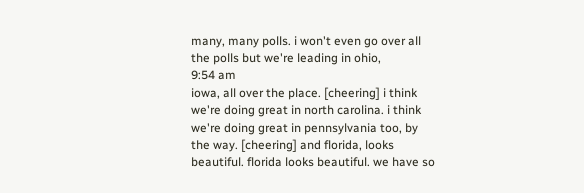many, many polls. i won't even go over all the polls but we're leading in ohio,
9:54 am
iowa, all over the place. [cheering] i think we're doing great in north carolina. i think we're doing great in pennsylvania too, by the way. [cheering] and florida, looks beautiful. florida looks beautiful. we have so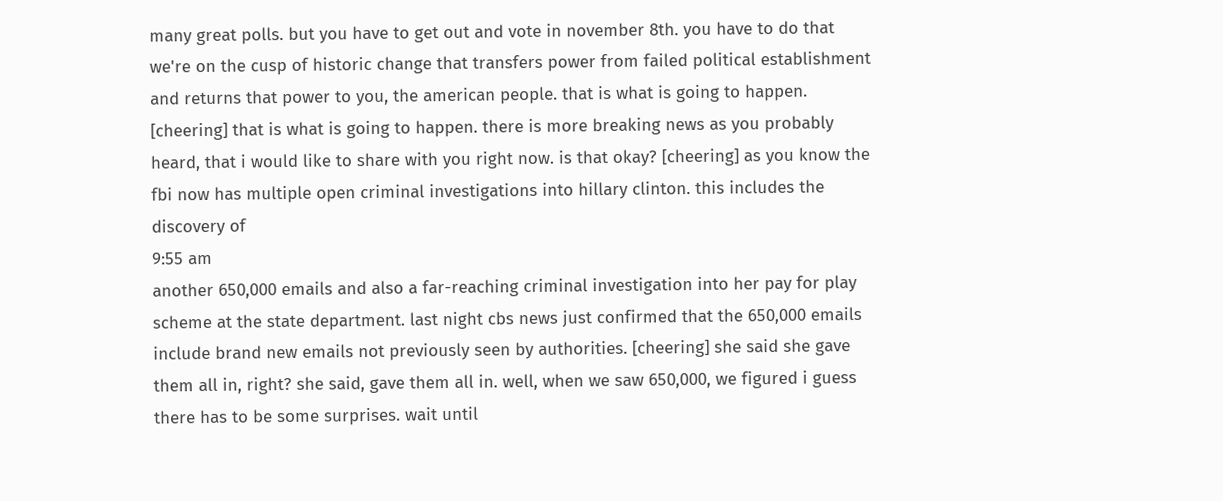many great polls. but you have to get out and vote in november 8th. you have to do that we're on the cusp of historic change that transfers power from failed political establishment and returns that power to you, the american people. that is what is going to happen. [cheering] that is what is going to happen. there is more breaking news as you probably heard, that i would like to share with you right now. is that okay? [cheering] as you know the fbi now has multiple open criminal investigations into hillary clinton. this includes the discovery of
9:55 am
another 650,000 emails and also a far-reaching criminal investigation into her pay for play scheme at the state department. last night cbs news just confirmed that the 650,000 emails include brand new emails not previously seen by authorities. [cheering] she said she gave them all in, right? she said, gave them all in. well, when we saw 650,000, we figured i guess there has to be some surprises. wait until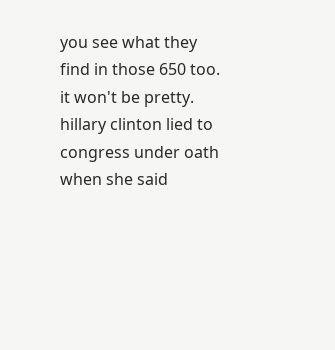you see what they find in those 650 too. it won't be pretty. hillary clinton lied to congress under oath when she said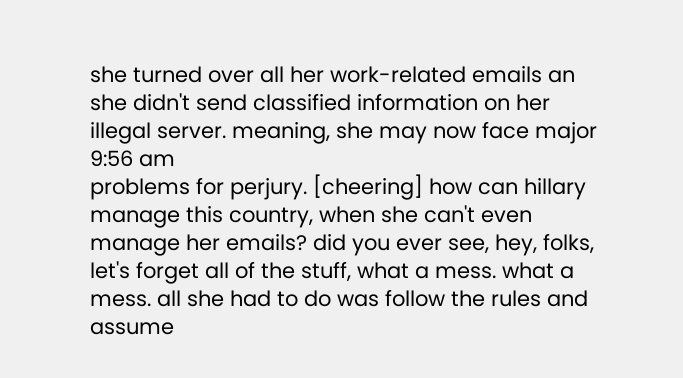she turned over all her work-related emails an she didn't send classified information on her illegal server. meaning, she may now face major
9:56 am
problems for perjury. [cheering] how can hillary manage this country, when she can't even manage her emails? did you ever see, hey, folks, let's forget all of the stuff, what a mess. what a mess. all she had to do was follow the rules and assume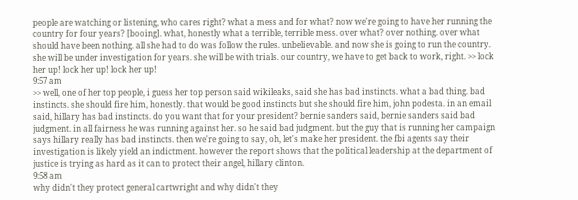people are watching or listening, who cares right? what a mess and for what? now we're going to have her running the country for four years? [booing]. what, honestly what a terrible, terrible mess. over what? over nothing. over what should have been nothing. all she had to do was follow the rules. unbelievable. and now she is going to run the country. she will be under investigation for years. she will be with trials. our country, we have to get back to work, right. >> lock her up! lock her up! lock her up!
9:57 am
>> well, one of her top people, i guess her top person said wikileaks, said she has bad instincts. what a bad thing. bad instincts. she should fire him, honestly. that would be good instincts but she should fire him, john podesta. in an email said, hillary has bad instincts. do you want that for your president? bernie sanders said, bernie sanders said bad judgment. in all fairness he was running against her. so he said bad judgment. but the guy that is running her campaign says hillary really has bad instincts. then we're going to say, oh, let's make her president. the fbi agents say their investigation is likely yield an indictment. however the report shows that the political leadership at the department of justice is trying as hard as it can to protect their angel, hillary clinton.
9:58 am
why didn't they protect general cartwright and why didn't they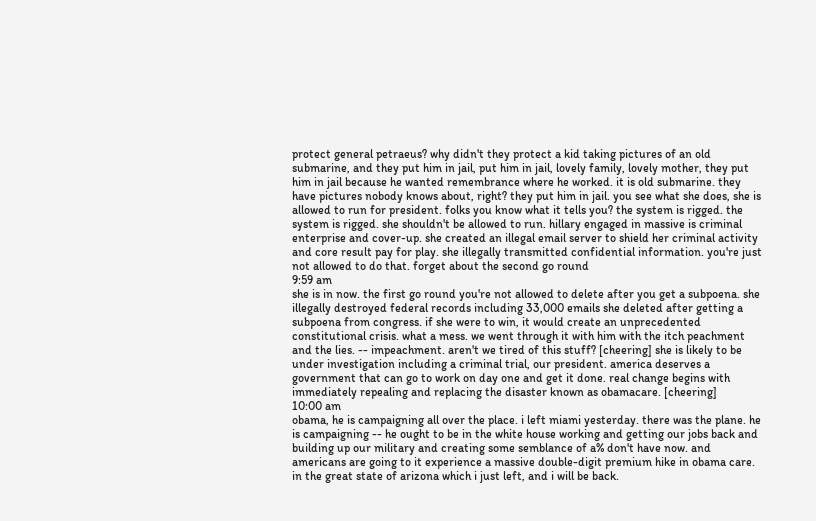protect general petraeus? why didn't they protect a kid taking pictures of an old submarine, and they put him in jail, put him in jail, lovely family, lovely mother, they put him in jail because he wanted remembrance where he worked. it is old submarine. they have pictures nobody knows about, right? they put him in jail. you see what she does, she is allowed to run for president. folks you know what it tells you? the system is rigged. the system is rigged. she shouldn't be allowed to run. hillary engaged in massive is criminal enterprise and cover-up. she created an illegal email server to shield her criminal activity and core result pay for play. she illegally transmitted confidential information. you're just not allowed to do that. forget about the second go round
9:59 am
she is in now. the first go round you're not allowed to delete after you get a subpoena. she illegally destroyed federal records including 33,000 emails she deleted after getting a subpoena from congress. if she were to win, it would create an unprecedented constitutional crisis. what a mess. we went through it with him with the itch peachment and the lies. -- impeachment. aren't we tired of this stuff? [cheering] she is likely to be under investigation including a criminal trial, our president. america deserves a government that can go to work on day one and get it done. real change begins with immediately repealing and replacing the disaster known as obamacare. [cheering]
10:00 am
obama, he is campaigning all over the place. i left miami yesterday. there was the plane. he is campaigning -- he ought to be in the white house working and getting our jobs back and building up our military and creating some semblance of a% don't have now. and americans are going to it experience a massive double-digit premium hike in obama care. in the great state of arizona which i just left, and i will be back.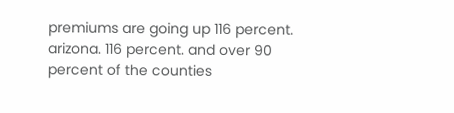premiums are going up 116 percent. arizona. 116 percent. and over 90 percent of the counties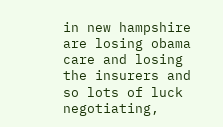in new hampshire are losing obama care and losing the insurers and so lots of luck negotiating,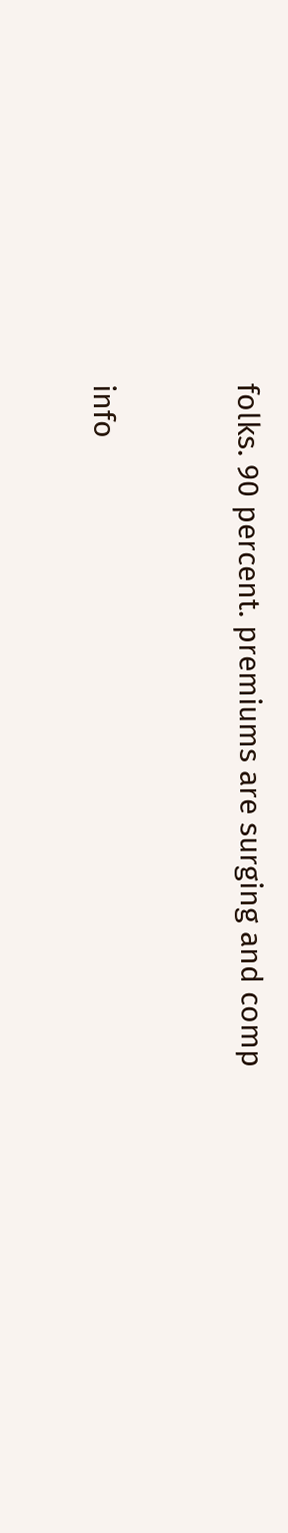folks. 90 percent. premiums are surging and comp


info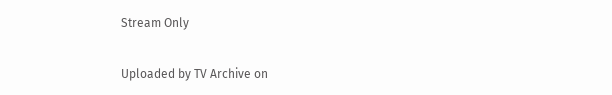Stream Only

Uploaded by TV Archive on